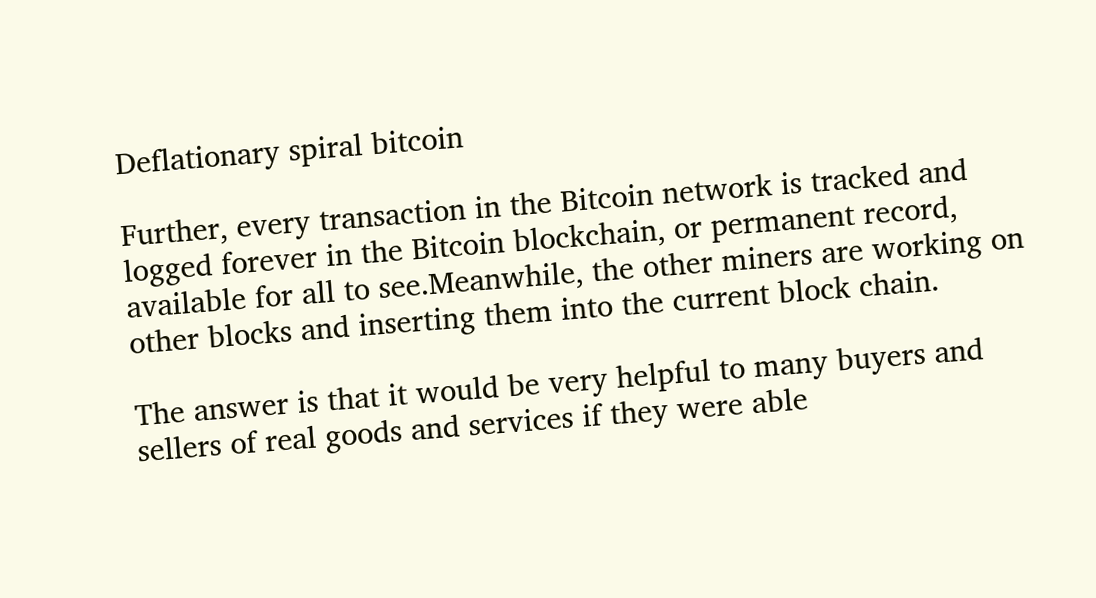Deflationary spiral bitcoin

Further, every transaction in the Bitcoin network is tracked and logged forever in the Bitcoin blockchain, or permanent record, available for all to see.Meanwhile, the other miners are working on other blocks and inserting them into the current block chain.

The answer is that it would be very helpful to many buyers and sellers of real goods and services if they were able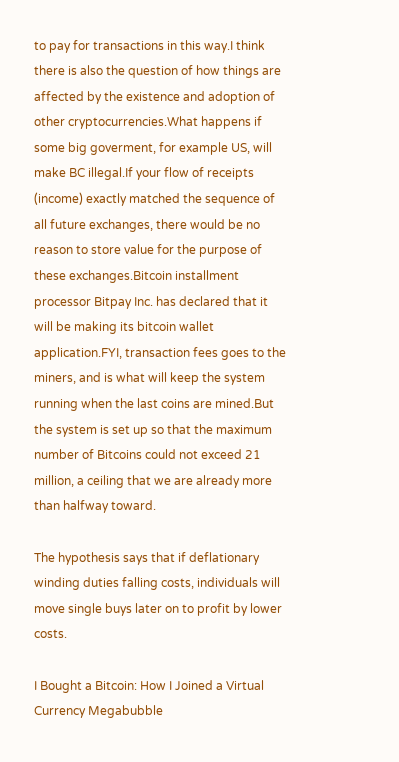to pay for transactions in this way.I think there is also the question of how things are affected by the existence and adoption of other cryptocurrencies.What happens if some big goverment, for example US, will make BC illegal.If your flow of receipts (income) exactly matched the sequence of all future exchanges, there would be no reason to store value for the purpose of these exchanges.Bitcoin installment processor Bitpay Inc. has declared that it will be making its bitcoin wallet application.FYI, transaction fees goes to the miners, and is what will keep the system running when the last coins are mined.But the system is set up so that the maximum number of Bitcoins could not exceed 21 million, a ceiling that we are already more than halfway toward.

The hypothesis says that if deflationary winding duties falling costs, individuals will move single buys later on to profit by lower costs.

I Bought a Bitcoin: How I Joined a Virtual Currency Megabubble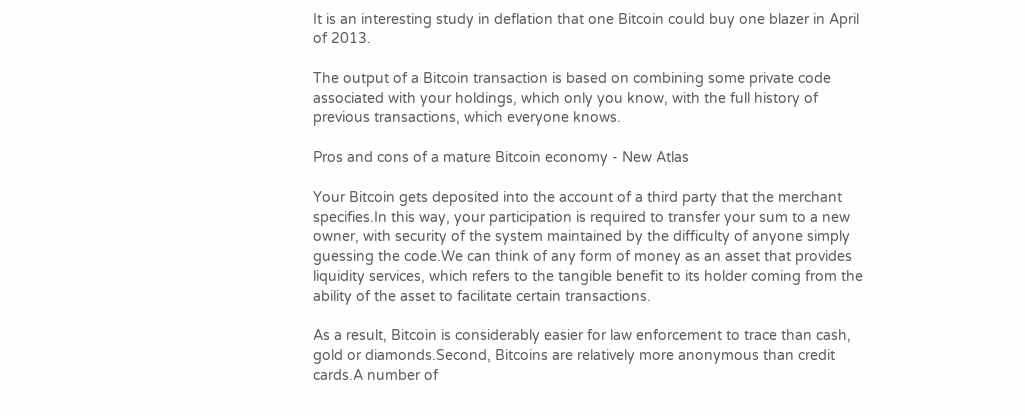It is an interesting study in deflation that one Bitcoin could buy one blazer in April of 2013.

The output of a Bitcoin transaction is based on combining some private code associated with your holdings, which only you know, with the full history of previous transactions, which everyone knows.

Pros and cons of a mature Bitcoin economy - New Atlas

Your Bitcoin gets deposited into the account of a third party that the merchant specifies.In this way, your participation is required to transfer your sum to a new owner, with security of the system maintained by the difficulty of anyone simply guessing the code.We can think of any form of money as an asset that provides liquidity services, which refers to the tangible benefit to its holder coming from the ability of the asset to facilitate certain transactions.

As a result, Bitcoin is considerably easier for law enforcement to trace than cash, gold or diamonds.Second, Bitcoins are relatively more anonymous than credit cards.A number of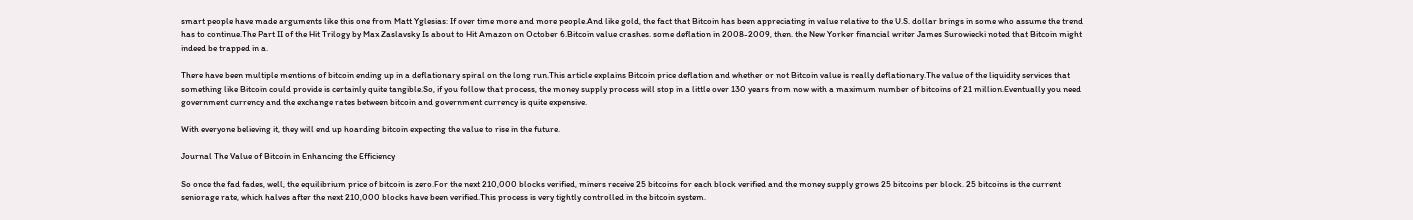smart people have made arguments like this one from Matt Yglesias: If over time more and more people.And like gold, the fact that Bitcoin has been appreciating in value relative to the U.S. dollar brings in some who assume the trend has to continue.The Part II of the Hit Trilogy by Max Zaslavsky Is about to Hit Amazon on October 6.Bitcoin value crashes. some deflation in 2008-2009, then. the New Yorker financial writer James Surowiecki noted that Bitcoin might indeed be trapped in a.

There have been multiple mentions of bitcoin ending up in a deflationary spiral on the long run.This article explains Bitcoin price deflation and whether or not Bitcoin value is really deflationary.The value of the liquidity services that something like Bitcoin could provide is certainly quite tangible.So, if you follow that process, the money supply process will stop in a little over 130 years from now with a maximum number of bitcoins of 21 million.Eventually you need government currency and the exchange rates between bitcoin and government currency is quite expensive.

With everyone believing it, they will end up hoarding bitcoin expecting the value to rise in the future.

Journal The Value of Bitcoin in Enhancing the Efficiency

So once the fad fades, well, the equilibrium price of bitcoin is zero.For the next 210,000 blocks verified, miners receive 25 bitcoins for each block verified and the money supply grows 25 bitcoins per block. 25 bitcoins is the current seniorage rate, which halves after the next 210,000 blocks have been verified.This process is very tightly controlled in the bitcoin system.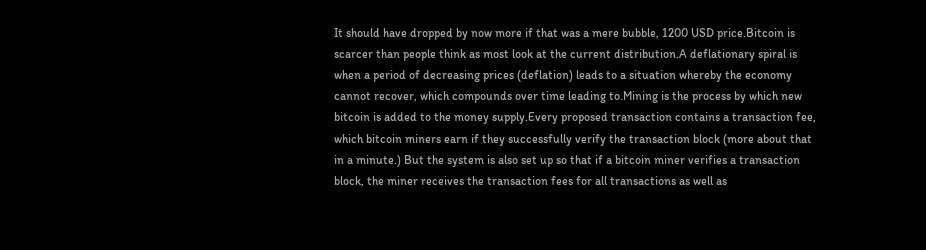It should have dropped by now more if that was a mere bubble, 1200 USD price.Bitcoin is scarcer than people think as most look at the current distribution.A deflationary spiral is when a period of decreasing prices (deflation) leads to a situation whereby the economy cannot recover, which compounds over time leading to.Mining is the process by which new bitcoin is added to the money supply.Every proposed transaction contains a transaction fee, which bitcoin miners earn if they successfully verify the transaction block (more about that in a minute.) But the system is also set up so that if a bitcoin miner verifies a transaction block, the miner receives the transaction fees for all transactions as well as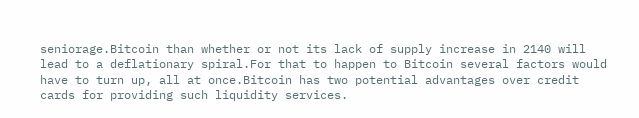seniorage.Bitcoin than whether or not its lack of supply increase in 2140 will lead to a deflationary spiral.For that to happen to Bitcoin several factors would have to turn up, all at once.Bitcoin has two potential advantages over credit cards for providing such liquidity services.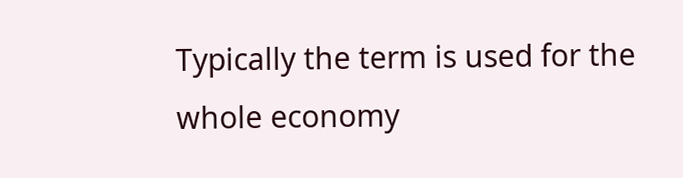Typically the term is used for the whole economy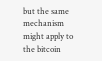but the same mechanism might apply to the bitcoin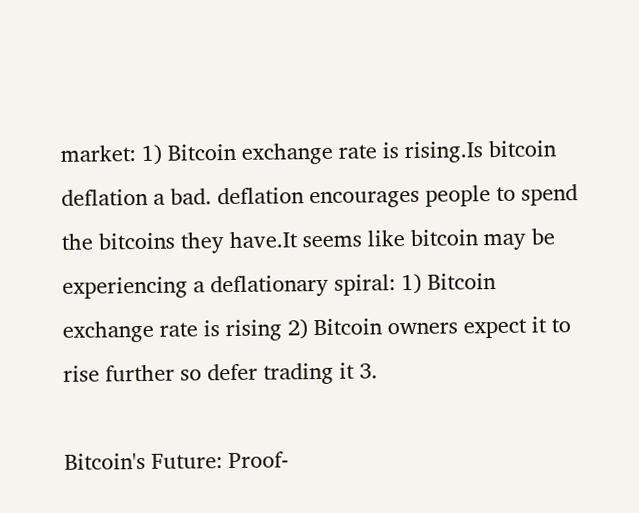market: 1) Bitcoin exchange rate is rising.Is bitcoin deflation a bad. deflation encourages people to spend the bitcoins they have.It seems like bitcoin may be experiencing a deflationary spiral: 1) Bitcoin exchange rate is rising 2) Bitcoin owners expect it to rise further so defer trading it 3.

Bitcoin's Future: Proof-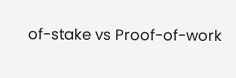of-stake vs Proof-of-work